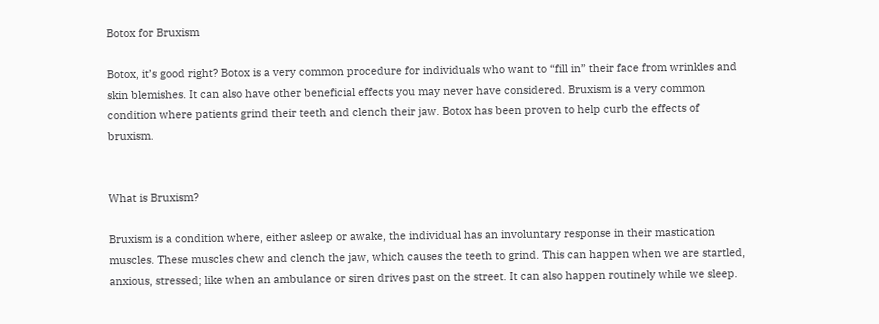Botox for Bruxism

Botox, it’s good right? Botox is a very common procedure for individuals who want to “fill in” their face from wrinkles and skin blemishes. It can also have other beneficial effects you may never have considered. Bruxism is a very common condition where patients grind their teeth and clench their jaw. Botox has been proven to help curb the effects of bruxism.


What is Bruxism?

Bruxism is a condition where, either asleep or awake, the individual has an involuntary response in their mastication muscles. These muscles chew and clench the jaw, which causes the teeth to grind. This can happen when we are startled, anxious, stressed; like when an ambulance or siren drives past on the street. It can also happen routinely while we sleep.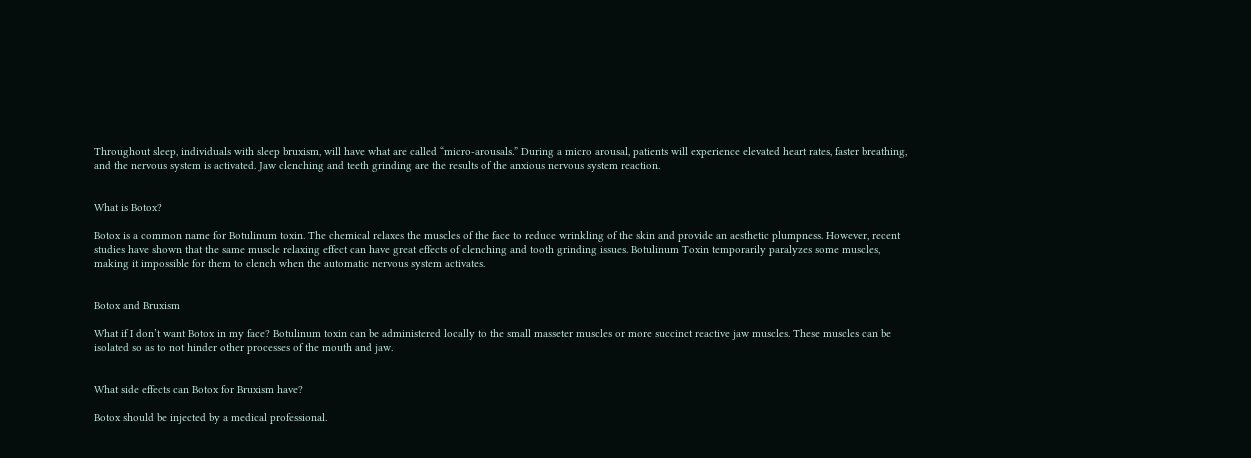Throughout sleep, individuals with sleep bruxism, will have what are called “micro-arousals.” During a micro arousal, patients will experience elevated heart rates, faster breathing, and the nervous system is activated. Jaw clenching and teeth grinding are the results of the anxious nervous system reaction.


What is Botox?

Botox is a common name for Botulinum toxin. The chemical relaxes the muscles of the face to reduce wrinkling of the skin and provide an aesthetic plumpness. However, recent studies have shown that the same muscle relaxing effect can have great effects of clenching and tooth grinding issues. Botulinum Toxin temporarily paralyzes some muscles, making it impossible for them to clench when the automatic nervous system activates.


Botox and Bruxism

What if I don’t want Botox in my face? Botulinum toxin can be administered locally to the small masseter muscles or more succinct reactive jaw muscles. These muscles can be isolated so as to not hinder other processes of the mouth and jaw.


What side effects can Botox for Bruxism have?

Botox should be injected by a medical professional.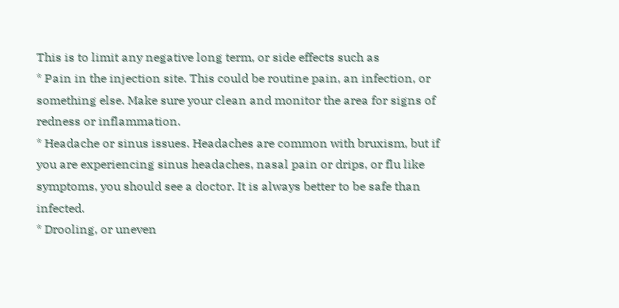This is to limit any negative long term, or side effects such as
* Pain in the injection site. This could be routine pain, an infection, or something else. Make sure your clean and monitor the area for signs of redness or inflammation.
* Headache or sinus issues. Headaches are common with bruxism, but if you are experiencing sinus headaches, nasal pain or drips, or flu like symptoms, you should see a doctor. It is always better to be safe than infected.
* Drooling, or uneven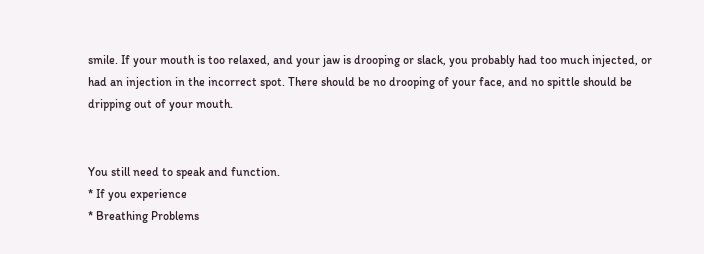smile. If your mouth is too relaxed, and your jaw is drooping or slack, you probably had too much injected, or had an injection in the incorrect spot. There should be no drooping of your face, and no spittle should be dripping out of your mouth.


You still need to speak and function.
* If you experience
* Breathing Problems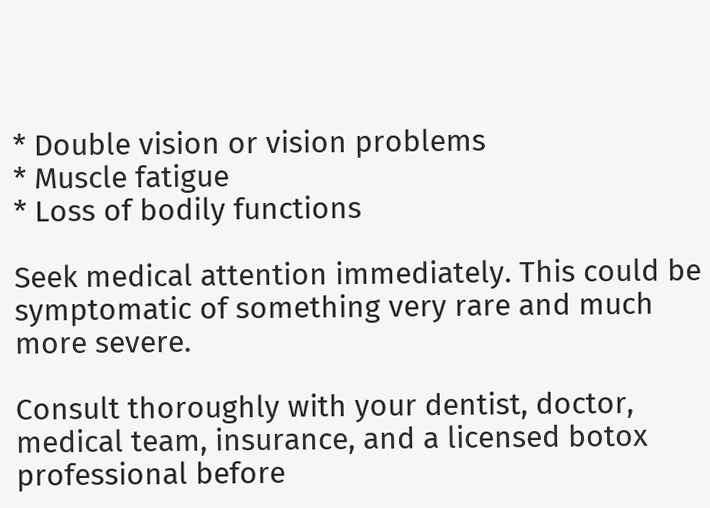* Double vision or vision problems
* Muscle fatigue
* Loss of bodily functions

Seek medical attention immediately. This could be symptomatic of something very rare and much more severe.

Consult thoroughly with your dentist, doctor, medical team, insurance, and a licensed botox professional before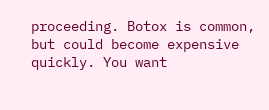proceeding. Botox is common, but could become expensive quickly. You want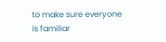to make sure everyone is familiar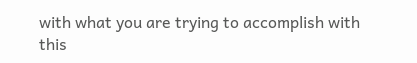with what you are trying to accomplish with this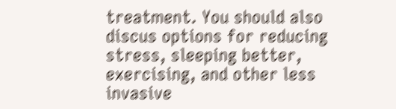treatment. You should also discus options for reducing stress, sleeping better, exercising, and other less invasive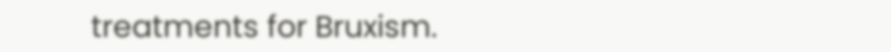treatments for Bruxism.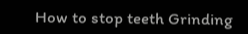How to stop teeth Grinding